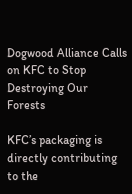Dogwood Alliance Calls on KFC to Stop Destroying Our Forests

KFC’s packaging is directly contributing to the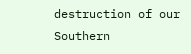destruction of our Southern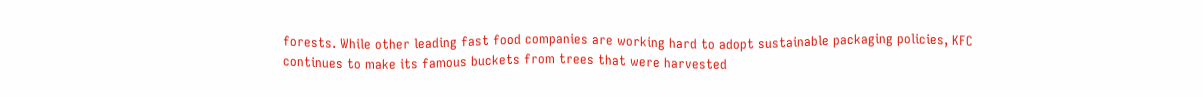forests. While other leading fast food companies are working hard to adopt sustainable packaging policies, KFC continues to make its famous buckets from trees that were harvested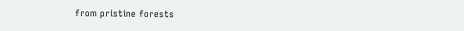from pristine forests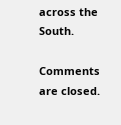across the South.

Comments are closed.